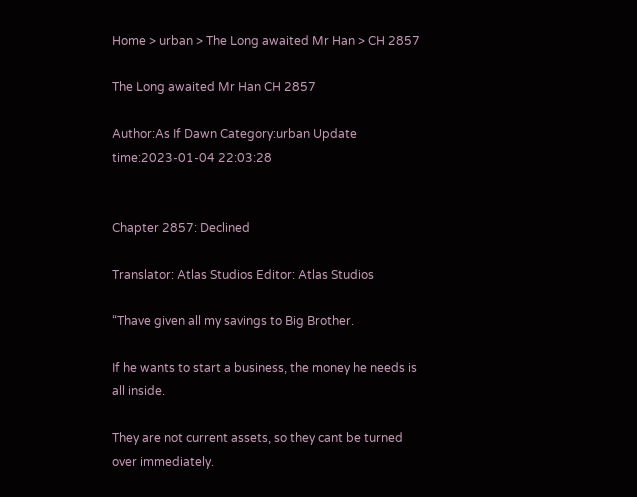Home > urban > The Long awaited Mr Han > CH 2857

The Long awaited Mr Han CH 2857

Author:As If Dawn Category:urban Update time:2023-01-04 22:03:28


Chapter 2857: Declined

Translator: Atlas Studios Editor: Atlas Studios

“Thave given all my savings to Big Brother.

If he wants to start a business, the money he needs is all inside.

They are not current assets, so they cant be turned over immediately.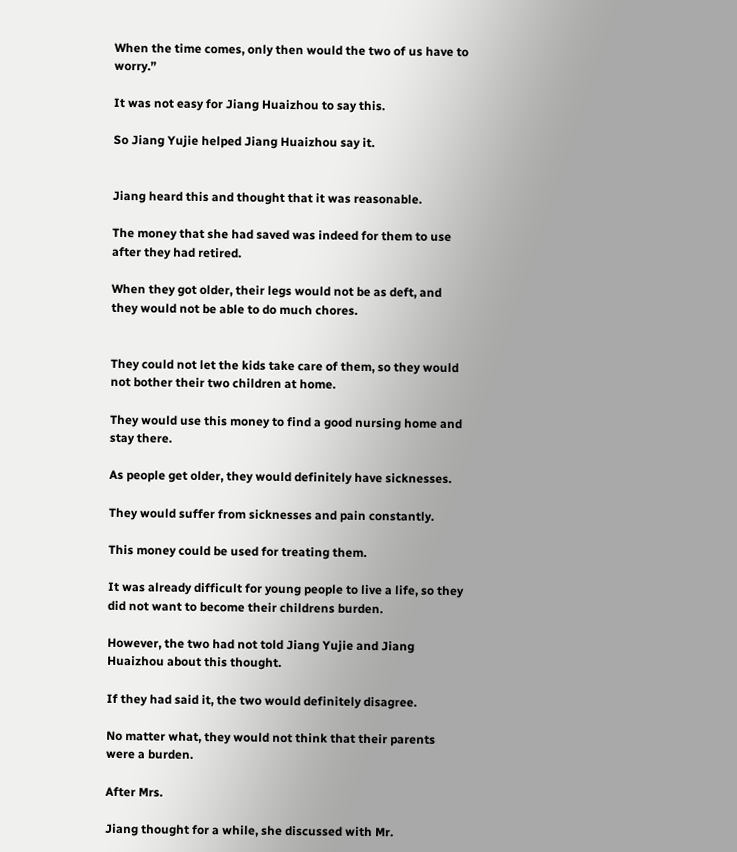When the time comes, only then would the two of us have to worry.”

It was not easy for Jiang Huaizhou to say this.

So Jiang Yujie helped Jiang Huaizhou say it.


Jiang heard this and thought that it was reasonable.

The money that she had saved was indeed for them to use after they had retired.

When they got older, their legs would not be as deft, and they would not be able to do much chores.


They could not let the kids take care of them, so they would not bother their two children at home.

They would use this money to find a good nursing home and stay there.

As people get older, they would definitely have sicknesses.

They would suffer from sicknesses and pain constantly.

This money could be used for treating them.

It was already difficult for young people to live a life, so they did not want to become their childrens burden.

However, the two had not told Jiang Yujie and Jiang Huaizhou about this thought.

If they had said it, the two would definitely disagree.

No matter what, they would not think that their parents were a burden.

After Mrs.

Jiang thought for a while, she discussed with Mr.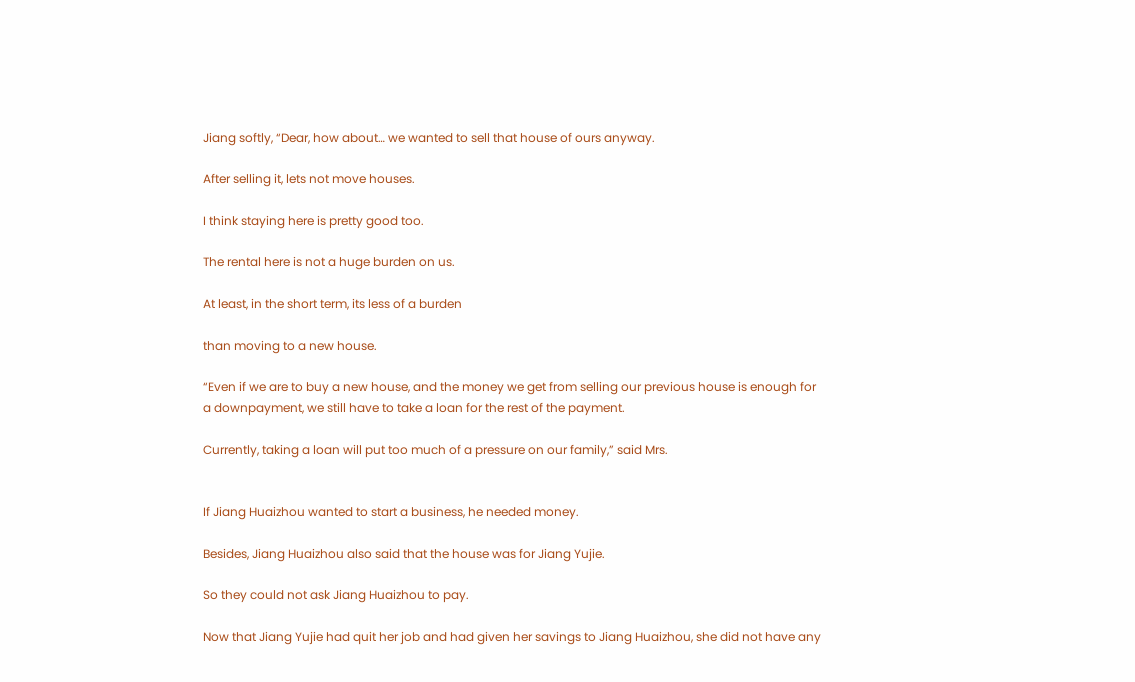Jiang softly, “Dear, how about… we wanted to sell that house of ours anyway.

After selling it, lets not move houses.

I think staying here is pretty good too.

The rental here is not a huge burden on us.

At least, in the short term, its less of a burden

than moving to a new house.

“Even if we are to buy a new house, and the money we get from selling our previous house is enough for a downpayment, we still have to take a loan for the rest of the payment.

Currently, taking a loan will put too much of a pressure on our family,” said Mrs.


If Jiang Huaizhou wanted to start a business, he needed money.

Besides, Jiang Huaizhou also said that the house was for Jiang Yujie.

So they could not ask Jiang Huaizhou to pay.

Now that Jiang Yujie had quit her job and had given her savings to Jiang Huaizhou, she did not have any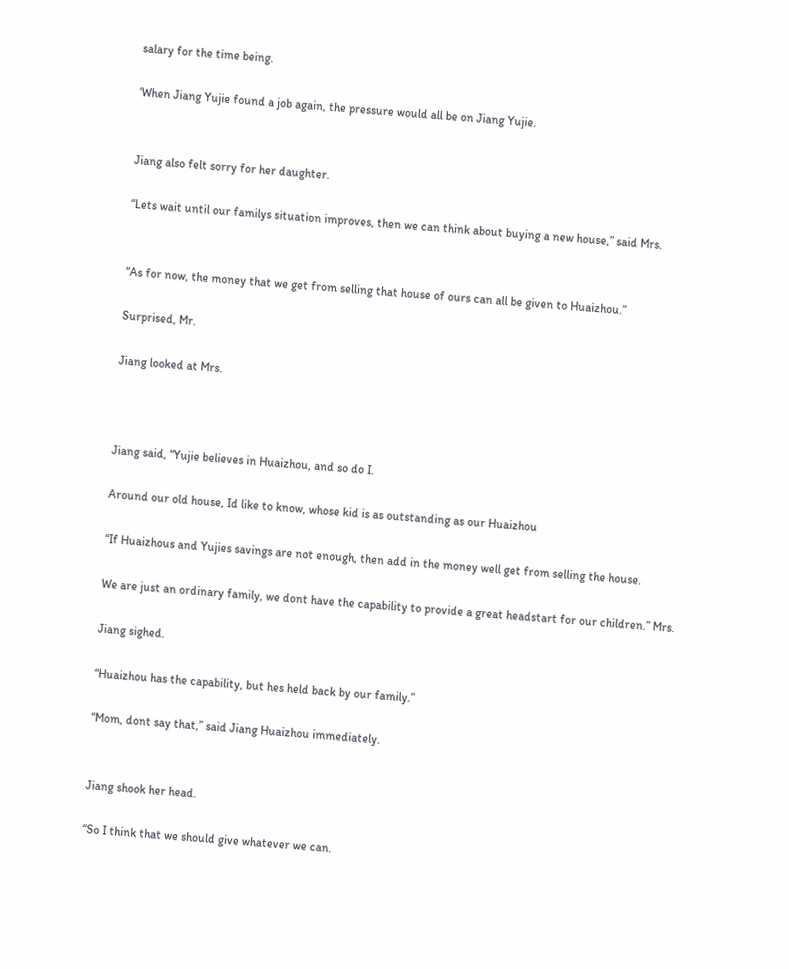salary for the time being.

‘When Jiang Yujie found a job again, the pressure would all be on Jiang Yujie.


Jiang also felt sorry for her daughter.

“Lets wait until our familys situation improves, then we can think about buying a new house,” said Mrs.


“As for now, the money that we get from selling that house of ours can all be given to Huaizhou.”

Surprised, Mr.

Jiang looked at Mrs.



Jiang said, “Yujie believes in Huaizhou, and so do I.

Around our old house, Id like to know, whose kid is as outstanding as our Huaizhou

“If Huaizhous and Yujies savings are not enough, then add in the money well get from selling the house.

We are just an ordinary family, we dont have the capability to provide a great headstart for our children.” Mrs.

Jiang sighed.

“Huaizhou has the capability, but hes held back by our family.”

“Mom, dont say that,” said Jiang Huaizhou immediately.


Jiang shook her head.

“So I think that we should give whatever we can.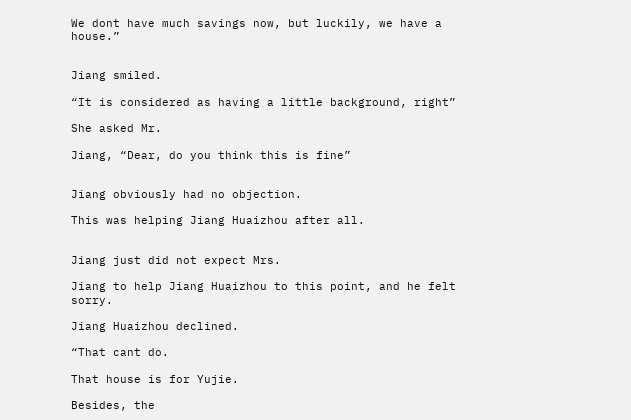We dont have much savings now, but luckily, we have a house.”


Jiang smiled.

“It is considered as having a little background, right”

She asked Mr.

Jiang, “Dear, do you think this is fine”


Jiang obviously had no objection.

This was helping Jiang Huaizhou after all.


Jiang just did not expect Mrs.

Jiang to help Jiang Huaizhou to this point, and he felt sorry.

Jiang Huaizhou declined.

“That cant do.

That house is for Yujie.

Besides, the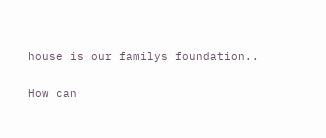house is our familys foundation..

How can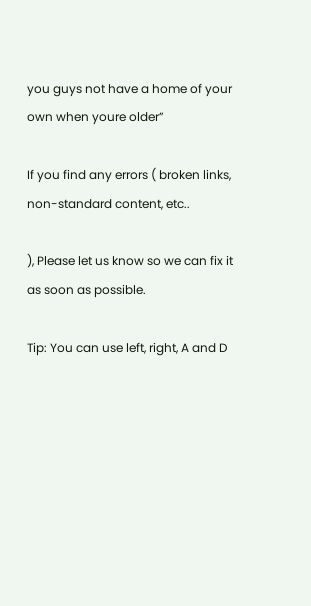you guys not have a home of your own when youre older”

If you find any errors ( broken links, non-standard content, etc..

), Please let us know so we can fix it as soon as possible.

Tip: You can use left, right, A and D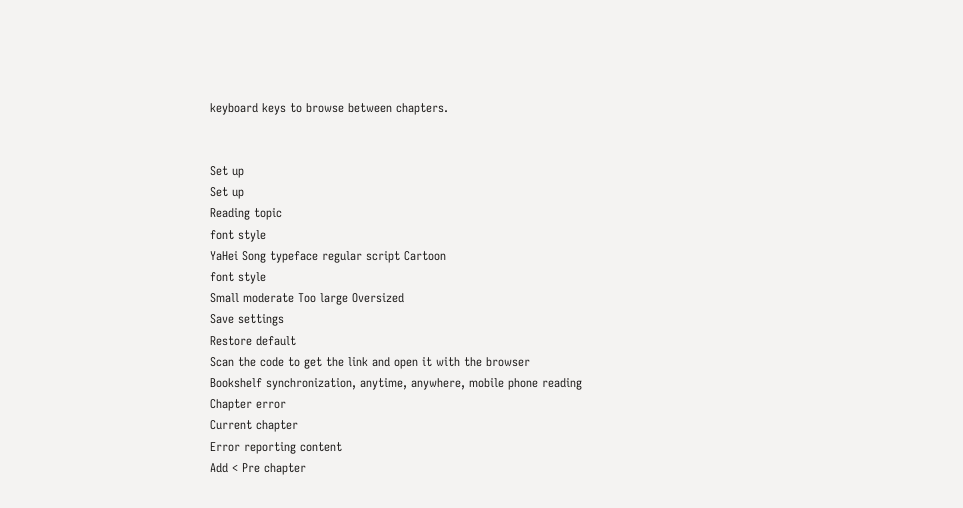keyboard keys to browse between chapters.


Set up
Set up
Reading topic
font style
YaHei Song typeface regular script Cartoon
font style
Small moderate Too large Oversized
Save settings
Restore default
Scan the code to get the link and open it with the browser
Bookshelf synchronization, anytime, anywhere, mobile phone reading
Chapter error
Current chapter
Error reporting content
Add < Pre chapter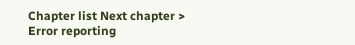Chapter list Next chapter > Error reporting